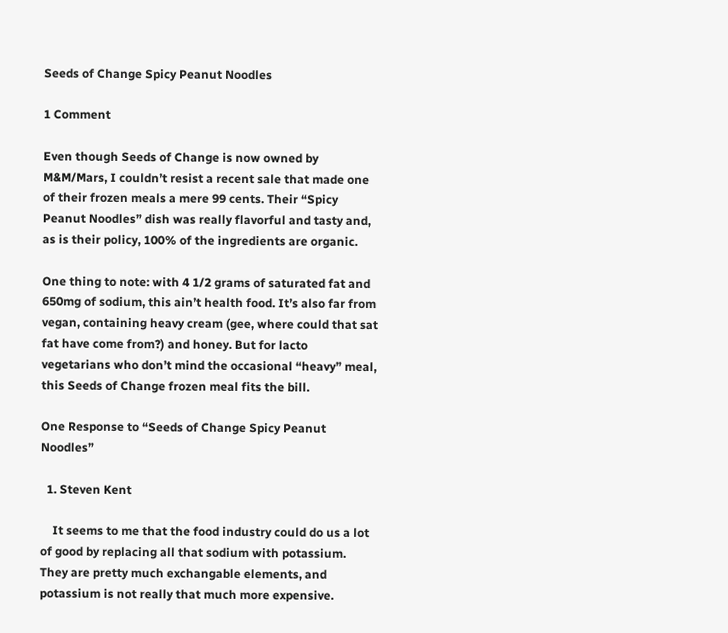Seeds of Change Spicy Peanut Noodles

1 Comment

Even though Seeds of Change is now owned by M&M/Mars, I couldn’t resist a recent sale that made one of their frozen meals a mere 99 cents. Their “Spicy Peanut Noodles” dish was really flavorful and tasty and, as is their policy, 100% of the ingredients are organic.

One thing to note: with 4 1/2 grams of saturated fat and 650mg of sodium, this ain’t health food. It’s also far from vegan, containing heavy cream (gee, where could that sat fat have come from?) and honey. But for lacto vegetarians who don’t mind the occasional “heavy” meal, this Seeds of Change frozen meal fits the bill.

One Response to “Seeds of Change Spicy Peanut Noodles”

  1. Steven Kent

    It seems to me that the food industry could do us a lot of good by replacing all that sodium with potassium. They are pretty much exchangable elements, and potassium is not really that much more expensive.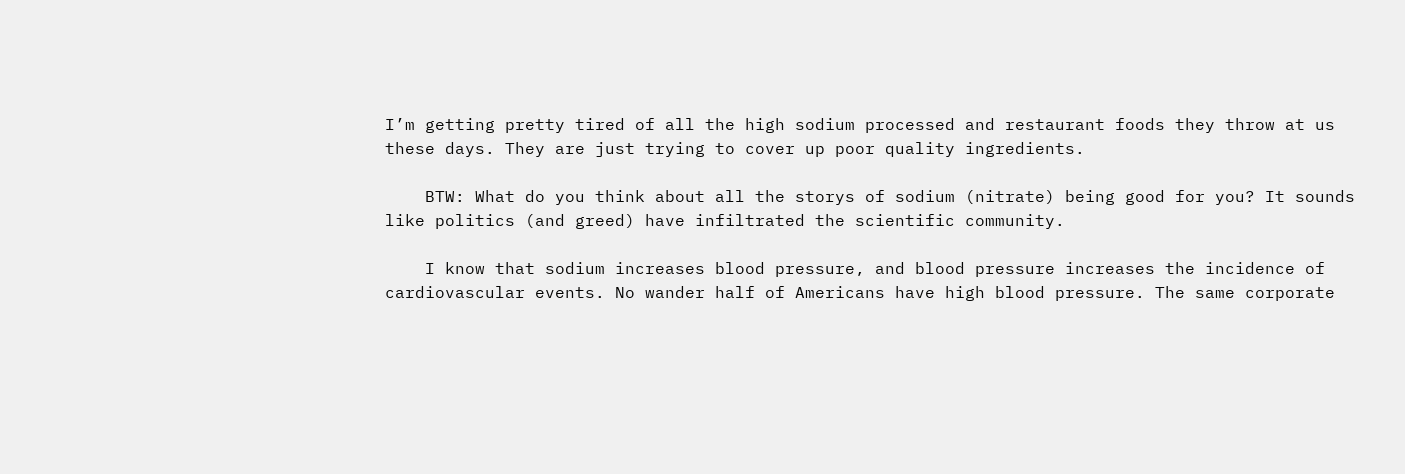I’m getting pretty tired of all the high sodium processed and restaurant foods they throw at us these days. They are just trying to cover up poor quality ingredients.

    BTW: What do you think about all the storys of sodium (nitrate) being good for you? It sounds like politics (and greed) have infiltrated the scientific community.

    I know that sodium increases blood pressure, and blood pressure increases the incidence of cardiovascular events. No wander half of Americans have high blood pressure. The same corporate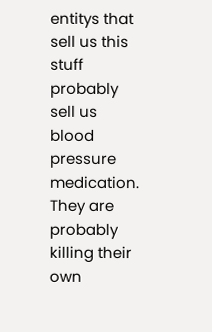entitys that sell us this stuff probably sell us blood pressure medication. They are probably killing their own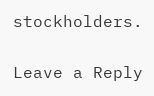stockholders.

Leave a Reply